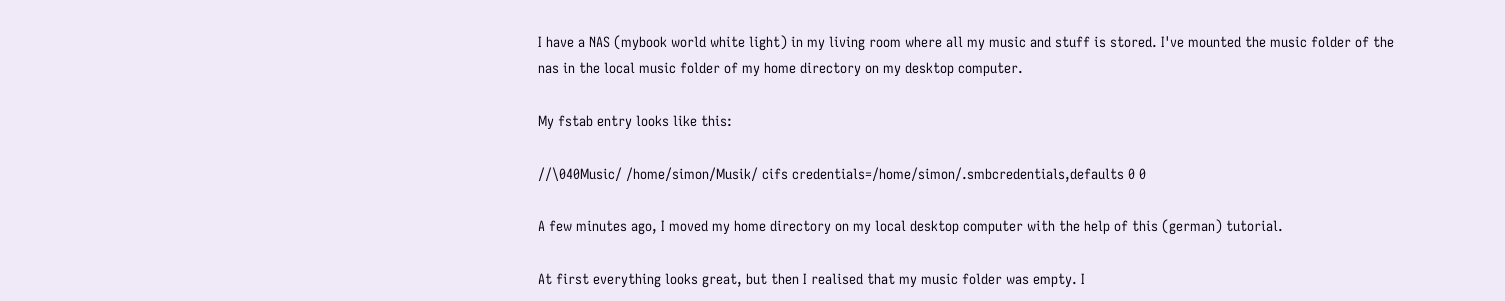I have a NAS (mybook world white light) in my living room where all my music and stuff is stored. I've mounted the music folder of the nas in the local music folder of my home directory on my desktop computer.

My fstab entry looks like this:

//\040Music/ /home/simon/Musik/ cifs credentials=/home/simon/.smbcredentials,defaults 0 0

A few minutes ago, I moved my home directory on my local desktop computer with the help of this (german) tutorial.

At first everything looks great, but then I realised that my music folder was empty. I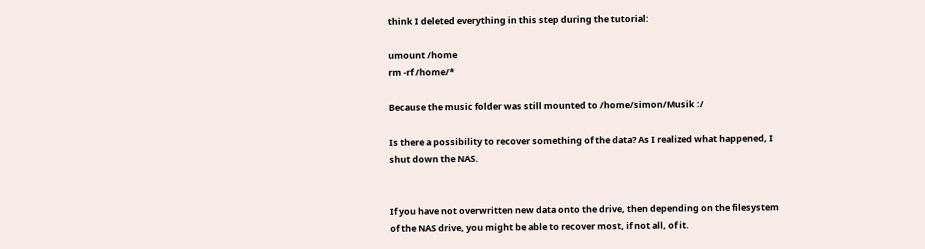think I deleted everything in this step during the tutorial:

umount /home
rm -rf /home/*

Because the music folder was still mounted to /home/simon/Musik :/

Is there a possibility to recover something of the data? As I realized what happened, I shut down the NAS.


If you have not overwritten new data onto the drive, then depending on the filesystem of the NAS drive, you might be able to recover most, if not all, of it.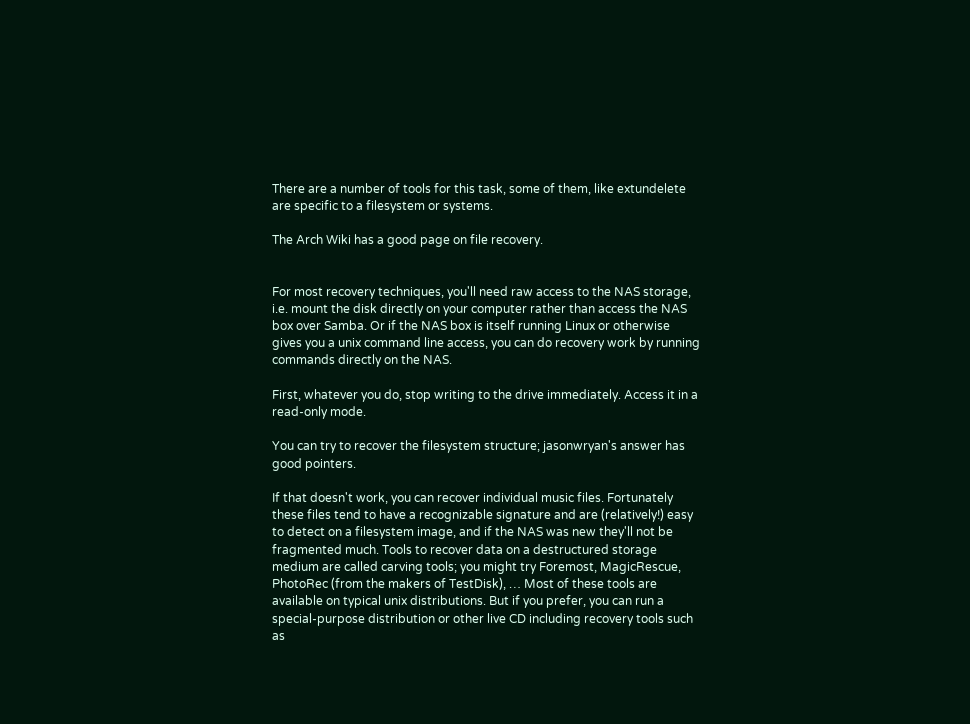There are a number of tools for this task, some of them, like extundelete are specific to a filesystem or systems.

The Arch Wiki has a good page on file recovery.


For most recovery techniques, you'll need raw access to the NAS storage, i.e. mount the disk directly on your computer rather than access the NAS box over Samba. Or if the NAS box is itself running Linux or otherwise gives you a unix command line access, you can do recovery work by running commands directly on the NAS.

First, whatever you do, stop writing to the drive immediately. Access it in a read-only mode.

You can try to recover the filesystem structure; jasonwryan's answer has good pointers.

If that doesn't work, you can recover individual music files. Fortunately these files tend to have a recognizable signature and are (relatively!) easy to detect on a filesystem image, and if the NAS was new they'll not be fragmented much. Tools to recover data on a destructured storage medium are called carving tools; you might try Foremost, MagicRescue, PhotoRec (from the makers of TestDisk), … Most of these tools are available on typical unix distributions. But if you prefer, you can run a special-purpose distribution or other live CD including recovery tools such as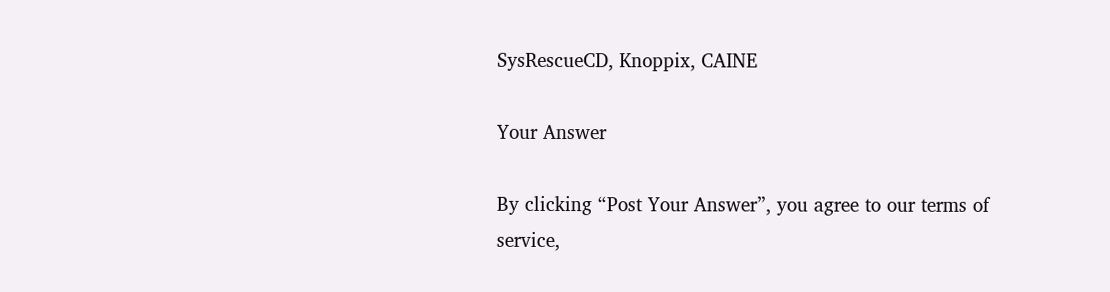SysRescueCD, Knoppix, CAINE

Your Answer

By clicking “Post Your Answer”, you agree to our terms of service,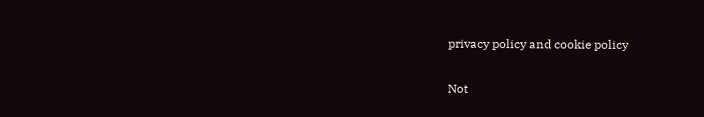privacy policy and cookie policy

Not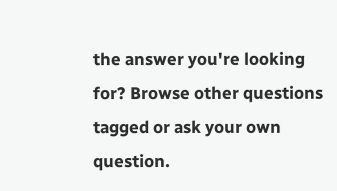the answer you're looking for? Browse other questions tagged or ask your own question.